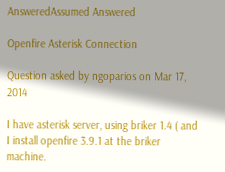AnsweredAssumed Answered

Openfire Asterisk Connection

Question asked by ngoparios on Mar 17, 2014

I have asterisk server, using briker 1.4 ( and I install openfire 3.9.1 at the briker machine.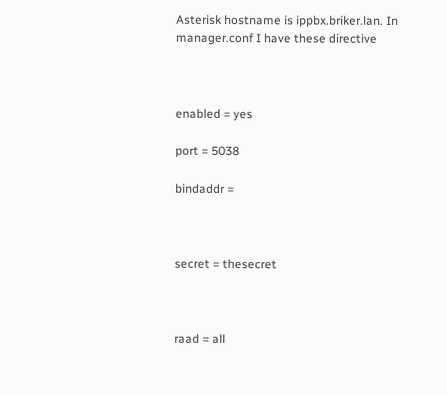Asterisk hostname is ippbx.briker.lan. In manager.conf I have these directive



enabled = yes

port = 5038

bindaddr =



secret = thesecret



raad = all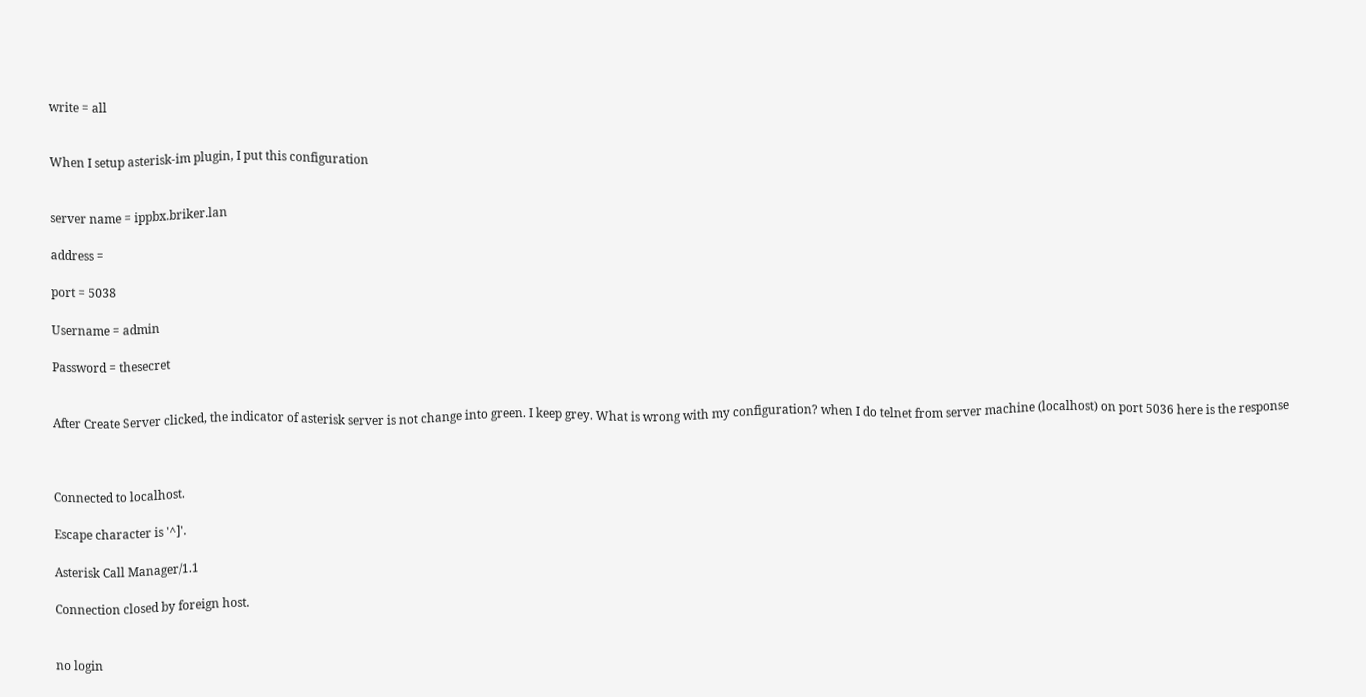write = all


When I setup asterisk-im plugin, I put this configuration


server name = ippbx.briker.lan

address =

port = 5038

Username = admin

Password = thesecret


After Create Server clicked, the indicator of asterisk server is not change into green. I keep grey. What is wrong with my configuration? when I do telnet from server machine (localhost) on port 5036 here is the response



Connected to localhost.

Escape character is '^]'.

Asterisk Call Manager/1.1

Connection closed by foreign host.


no login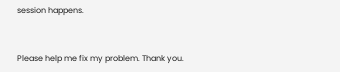session happens.


Please help me fix my problem. Thank you.